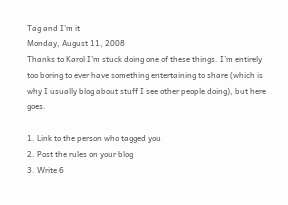Tag and I'm it
Monday, August 11, 2008
Thanks to Karol I'm stuck doing one of these things. I'm entirely too boring to ever have something entertaining to share (which is why I usually blog about stuff I see other people doing), but here goes.

1. Link to the person who tagged you
2. Post the rules on your blog
3. Write 6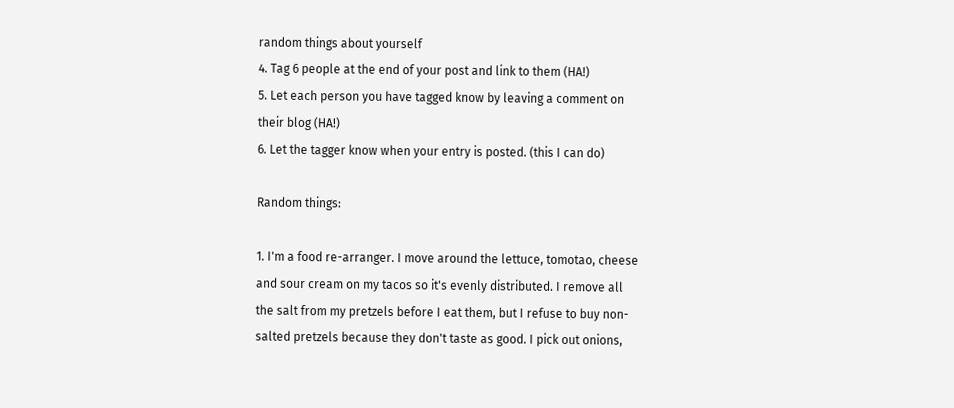random things about yourself
4. Tag 6 people at the end of your post and link to them (HA!)
5. Let each person you have tagged know by leaving a comment on their blog (HA!)
6. Let the tagger know when your entry is posted. (this I can do)

Random things:

1. I'm a food re-arranger. I move around the lettuce, tomotao, cheese and sour cream on my tacos so it's evenly distributed. I remove all the salt from my pretzels before I eat them, but I refuse to buy non-salted pretzels because they don't taste as good. I pick out onions,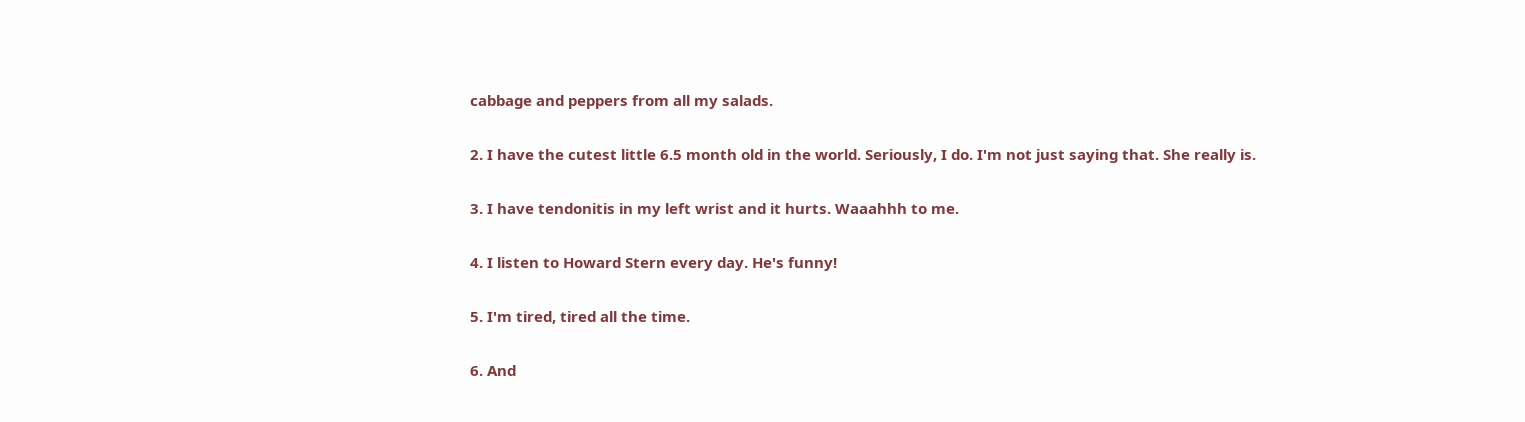cabbage and peppers from all my salads.

2. I have the cutest little 6.5 month old in the world. Seriously, I do. I'm not just saying that. She really is.

3. I have tendonitis in my left wrist and it hurts. Waaahhh to me.

4. I listen to Howard Stern every day. He's funny!

5. I'm tired, tired all the time.

6. And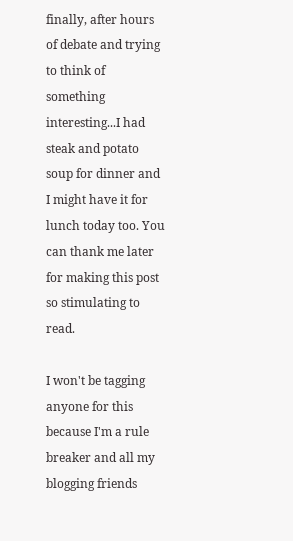finally, after hours of debate and trying to think of something interesting...I had steak and potato soup for dinner and I might have it for lunch today too. You can thank me later for making this post so stimulating to read.

I won't be tagging anyone for this because I'm a rule breaker and all my blogging friends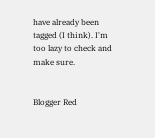have already been tagged (I think). I'm too lazy to check and make sure.


Blogger Red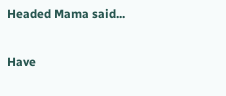Headed Mama said...

Have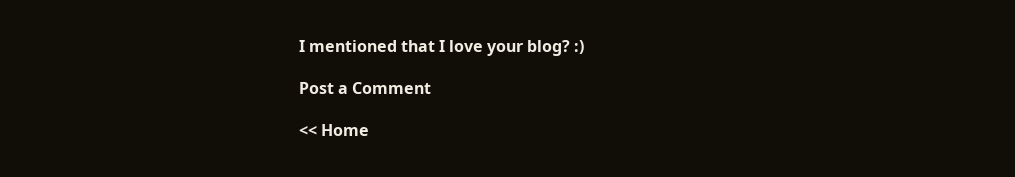I mentioned that I love your blog? :)

Post a Comment

<< Home